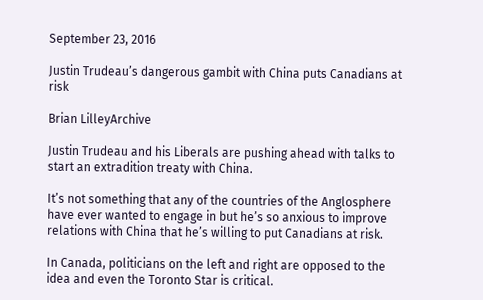September 23, 2016

Justin Trudeau’s dangerous gambit with China puts Canadians at risk

Brian LilleyArchive

Justin Trudeau and his Liberals are pushing ahead with talks to start an extradition treaty with China.

It’s not something that any of the countries of the Anglosphere have ever wanted to engage in but he’s so anxious to improve relations with China that he’s willing to put Canadians at risk.

In Canada, politicians on the left and right are opposed to the idea and even the Toronto Star is critical.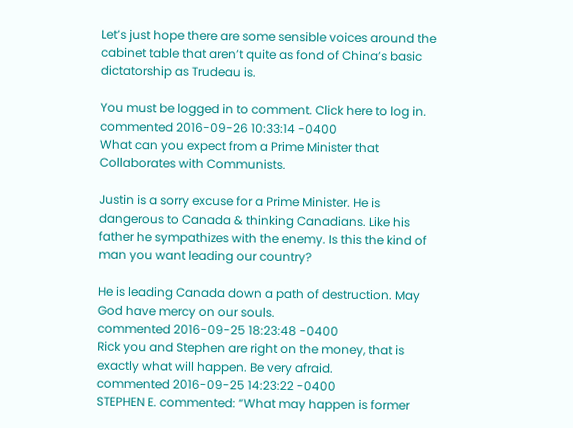Let’s just hope there are some sensible voices around the cabinet table that aren’t quite as fond of China’s basic dictatorship as Trudeau is.

You must be logged in to comment. Click here to log in.
commented 2016-09-26 10:33:14 -0400
What can you expect from a Prime Minister that Collaborates with Communists.

Justin is a sorry excuse for a Prime Minister. He is dangerous to Canada & thinking Canadians. Like his father he sympathizes with the enemy. Is this the kind of man you want leading our country?

He is leading Canada down a path of destruction. May God have mercy on our souls.
commented 2016-09-25 18:23:48 -0400
Rick you and Stephen are right on the money, that is exactly what will happen. Be very afraid.
commented 2016-09-25 14:23:22 -0400
STEPHEN E. commented: “What may happen is former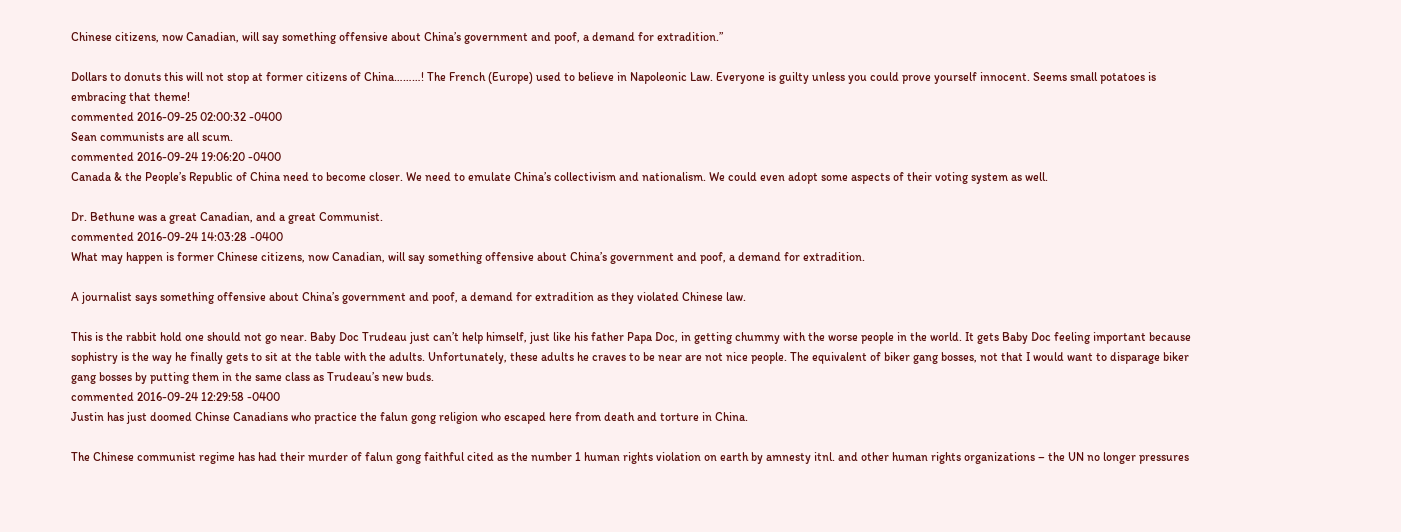Chinese citizens, now Canadian, will say something offensive about China’s government and poof, a demand for extradition.”

Dollars to donuts this will not stop at former citizens of China………! The French (Europe) used to believe in Napoleonic Law. Everyone is guilty unless you could prove yourself innocent. Seems small potatoes is embracing that theme!
commented 2016-09-25 02:00:32 -0400
Sean communists are all scum.
commented 2016-09-24 19:06:20 -0400
Canada & the People’s Republic of China need to become closer. We need to emulate China’s collectivism and nationalism. We could even adopt some aspects of their voting system as well.

Dr. Bethune was a great Canadian, and a great Communist.
commented 2016-09-24 14:03:28 -0400
What may happen is former Chinese citizens, now Canadian, will say something offensive about China’s government and poof, a demand for extradition.

A journalist says something offensive about China’s government and poof, a demand for extradition as they violated Chinese law.

This is the rabbit hold one should not go near. Baby Doc Trudeau just can’t help himself, just like his father Papa Doc, in getting chummy with the worse people in the world. It gets Baby Doc feeling important because sophistry is the way he finally gets to sit at the table with the adults. Unfortunately, these adults he craves to be near are not nice people. The equivalent of biker gang bosses, not that I would want to disparage biker gang bosses by putting them in the same class as Trudeau’s new buds.
commented 2016-09-24 12:29:58 -0400
Justin has just doomed Chinse Canadians who practice the falun gong religion who escaped here from death and torture in China.

The Chinese communist regime has had their murder of falun gong faithful cited as the number 1 human rights violation on earth by amnesty itnl. and other human rights organizations – the UN no longer pressures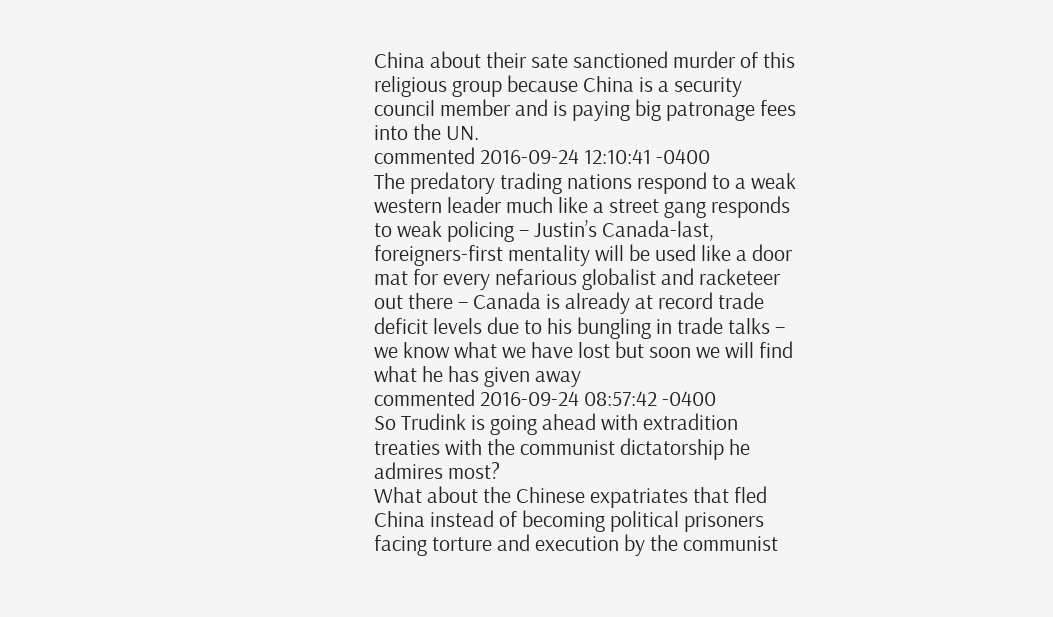China about their sate sanctioned murder of this religious group because China is a security council member and is paying big patronage fees into the UN.
commented 2016-09-24 12:10:41 -0400
The predatory trading nations respond to a weak western leader much like a street gang responds to weak policing – Justin’s Canada-last, foreigners-first mentality will be used like a door mat for every nefarious globalist and racketeer out there – Canada is already at record trade deficit levels due to his bungling in trade talks – we know what we have lost but soon we will find what he has given away
commented 2016-09-24 08:57:42 -0400
So Trudink is going ahead with extradition treaties with the communist dictatorship he admires most?
What about the Chinese expatriates that fled China instead of becoming political prisoners facing torture and execution by the communist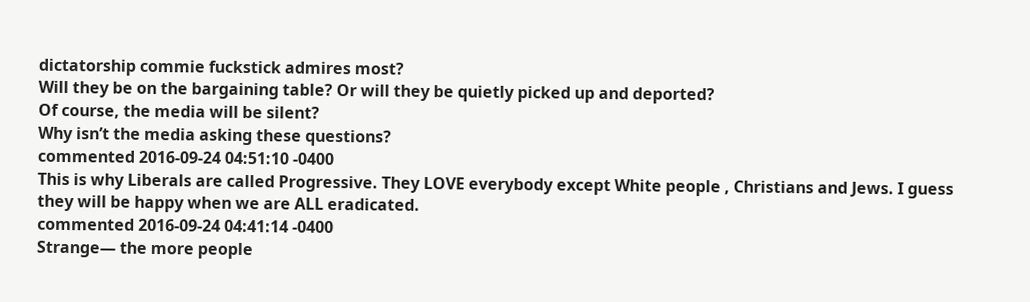dictatorship commie fuckstick admires most?
Will they be on the bargaining table? Or will they be quietly picked up and deported?
Of course, the media will be silent?
Why isn’t the media asking these questions?
commented 2016-09-24 04:51:10 -0400
This is why Liberals are called Progressive. They LOVE everybody except White people , Christians and Jews. I guess they will be happy when we are ALL eradicated.
commented 2016-09-24 04:41:14 -0400
Strange— the more people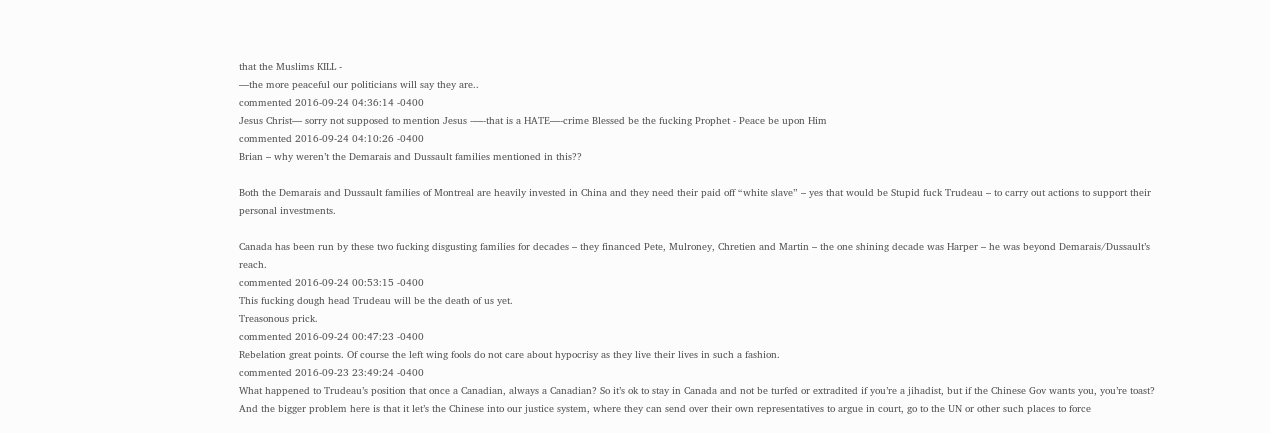that the Muslims KILL -
—the more peaceful our politicians will say they are..
commented 2016-09-24 04:36:14 -0400
Jesus Christ— sorry not supposed to mention Jesus -—-that is a HATE—-crime Blessed be the fucking Prophet - Peace be upon Him
commented 2016-09-24 04:10:26 -0400
Brian – why weren’t the Demarais and Dussault families mentioned in this??

Both the Demarais and Dussault families of Montreal are heavily invested in China and they need their paid off “white slave” – yes that would be Stupid fuck Trudeau – to carry out actions to support their personal investments.

Canada has been run by these two fucking disgusting families for decades – they financed Pete, Mulroney, Chretien and Martin – the one shining decade was Harper – he was beyond Demarais/Dussault’s reach.
commented 2016-09-24 00:53:15 -0400
This fucking dough head Trudeau will be the death of us yet.
Treasonous prick.
commented 2016-09-24 00:47:23 -0400
Rebelation great points. Of course the left wing fools do not care about hypocrisy as they live their lives in such a fashion.
commented 2016-09-23 23:49:24 -0400
What happened to Trudeau’s position that once a Canadian, always a Canadian? So it’s ok to stay in Canada and not be turfed or extradited if you’re a jihadist, but if the Chinese Gov wants you, you’re toast? And the bigger problem here is that it let’s the Chinese into our justice system, where they can send over their own representatives to argue in court, go to the UN or other such places to force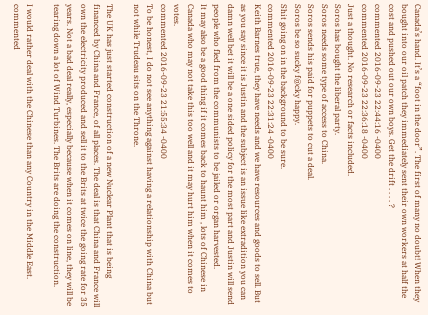Canada’s hand. It’s a “foot in the door”. The first of many no doubt! When they bought into our oil patch they immediately sent their own workers at half the cost and pushed out our own boys. Get the drift . . . . ?
commented 2016-09-23 22:44:16 -0400
commented 2016-09-23 22:36:18 -0400
Just a thought. No research or facts included.
Soros has bought the liberal party.
Soros needs some type of access to China.
Soros sends his paid for puppets to cut a deal.
Soros be so sucky f@cky happy.
Shit going on in the background to be sure.
commented 2016-09-23 22:31:24 -0400
Keith Barnes true, they have needs and we have resources and goods to sell. But as you say since it is Justin and the subject is an issue like extradition you can damn well bet it will be a one sided policy for the most part and Justin will send people who fled from the communists to be jailed or organ harvested.
It may also be a good thing if it comes back to haunt him , lots of Chinese in Canada who may not take this too well and it may hurt him when it comes to votes.
commented 2016-09-23 21:55:34 -0400
To be honest, I do not see anything against having a relationship with China but not while Trudeau sits on the Throne.

The UK has just started construction of a new Nuclear Plant that is being financed by China and France, of all places. The deal is that China and France will own the electricity produced and sell it to the Brits at twice the going rate for 35 years. Not a bad deal really, especially because when it comes on line, they will be tearing down a lot of Wind Turbines. The Brits are doing the construction.

I would rather deal with the Chinese than any Country in the Middle East.
commented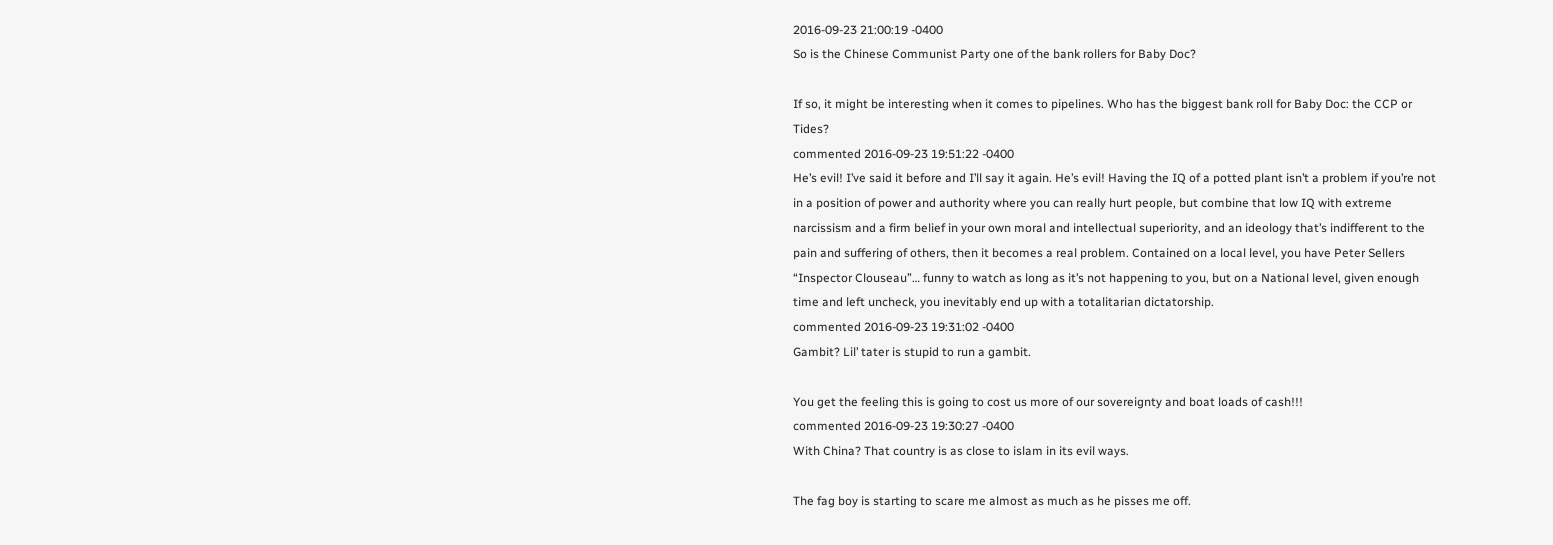2016-09-23 21:00:19 -0400
So is the Chinese Communist Party one of the bank rollers for Baby Doc?

If so, it might be interesting when it comes to pipelines. Who has the biggest bank roll for Baby Doc: the CCP or Tides?
commented 2016-09-23 19:51:22 -0400
He’s evil! I’ve said it before and I’ll say it again. He’s evil! Having the IQ of a potted plant isn’t a problem if you’re not in a position of power and authority where you can really hurt people, but combine that low IQ with extreme narcissism and a firm belief in your own moral and intellectual superiority, and an ideology that’s indifferent to the pain and suffering of others, then it becomes a real problem. Contained on a local level, you have Peter Sellers “Inspector Clouseau”… funny to watch as long as it’s not happening to you, but on a National level, given enough time and left uncheck, you inevitably end up with a totalitarian dictatorship.
commented 2016-09-23 19:31:02 -0400
Gambit? Lil’ tater is stupid to run a gambit.

You get the feeling this is going to cost us more of our sovereignty and boat loads of cash!!!
commented 2016-09-23 19:30:27 -0400
With China? That country is as close to islam in its evil ways.

The fag boy is starting to scare me almost as much as he pisses me off.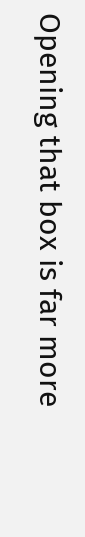Opening that box is far more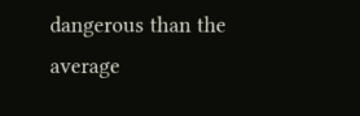dangerous than the average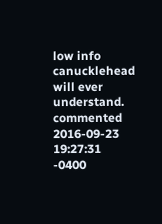low info canucklehead will ever understand.
commented 2016-09-23 19:27:31 -0400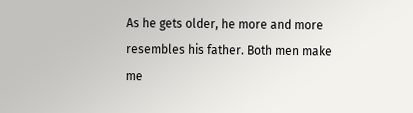As he gets older, he more and more resembles his father. Both men make me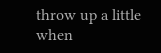throw up a little when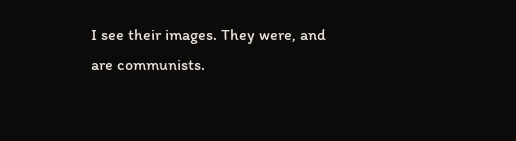I see their images. They were, and are communists.